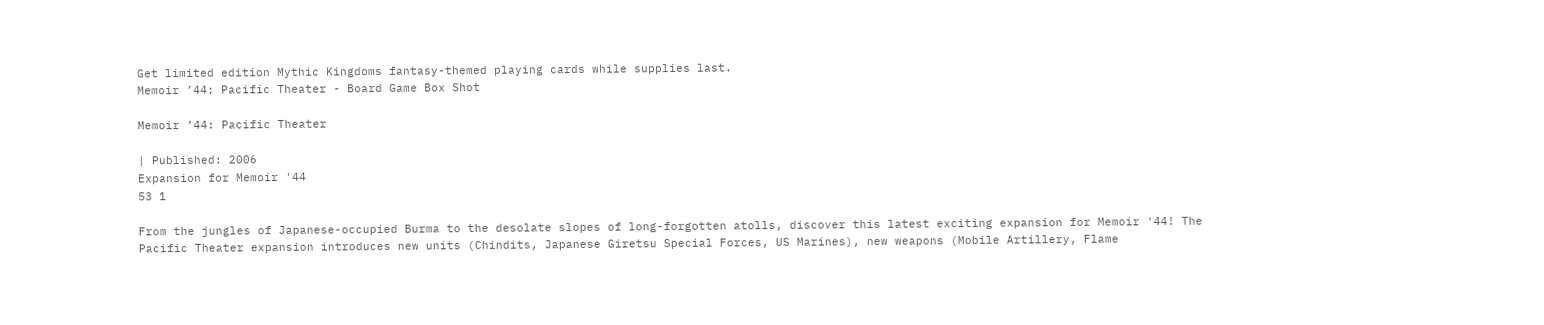Get limited edition Mythic Kingdoms fantasy-themed playing cards while supplies last.
Memoir ’44: Pacific Theater - Board Game Box Shot

Memoir ’44: Pacific Theater

| Published: 2006
Expansion for Memoir '44
53 1

From the jungles of Japanese-occupied Burma to the desolate slopes of long-forgotten atolls, discover this latest exciting expansion for Memoir '44! The Pacific Theater expansion introduces new units (Chindits, Japanese Giretsu Special Forces, US Marines), new weapons (Mobile Artillery, Flame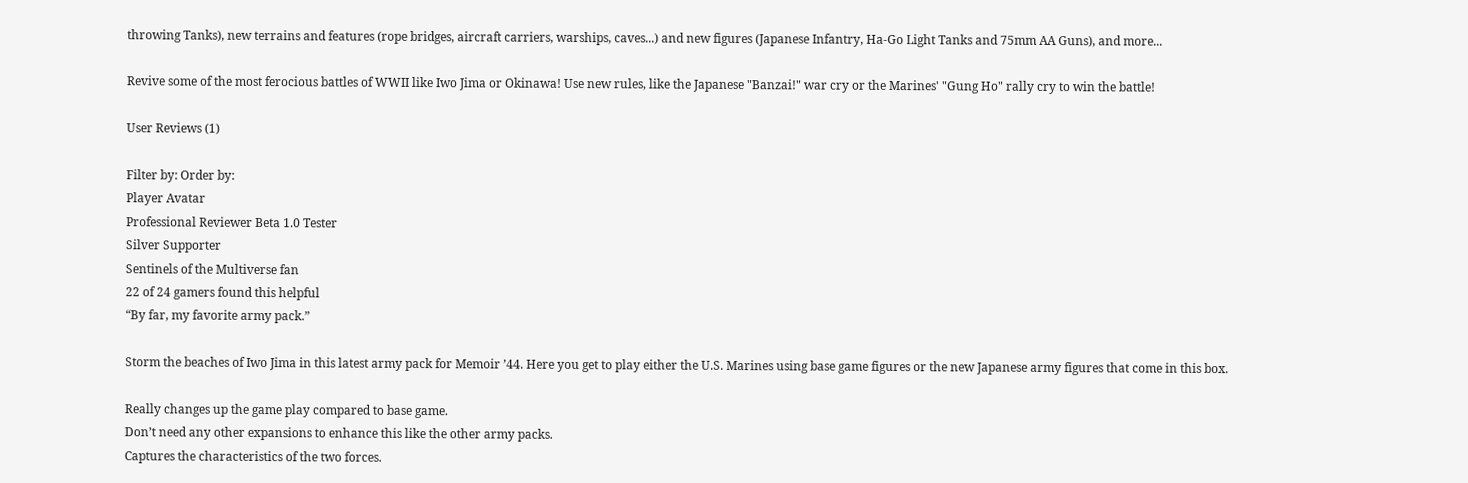throwing Tanks), new terrains and features (rope bridges, aircraft carriers, warships, caves...) and new figures (Japanese Infantry, Ha-Go Light Tanks and 75mm AA Guns), and more...

Revive some of the most ferocious battles of WWII like Iwo Jima or Okinawa! Use new rules, like the Japanese "Banzai!" war cry or the Marines' "Gung Ho" rally cry to win the battle!

User Reviews (1)

Filter by: Order by:
Player Avatar
Professional Reviewer Beta 1.0 Tester
Silver Supporter
Sentinels of the Multiverse fan
22 of 24 gamers found this helpful
“By far, my favorite army pack.”

Storm the beaches of Iwo Jima in this latest army pack for Memoir ’44. Here you get to play either the U.S. Marines using base game figures or the new Japanese army figures that come in this box.

Really changes up the game play compared to base game.
Don’t need any other expansions to enhance this like the other army packs.
Captures the characteristics of the two forces.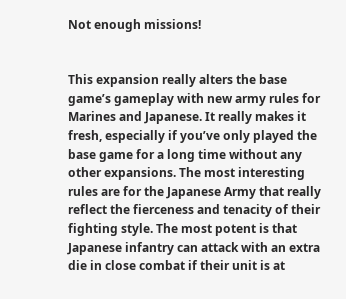Not enough missions!


This expansion really alters the base game’s gameplay with new army rules for Marines and Japanese. It really makes it fresh, especially if you’ve only played the base game for a long time without any other expansions. The most interesting rules are for the Japanese Army that really reflect the fierceness and tenacity of their fighting style. The most potent is that Japanese infantry can attack with an extra die in close combat if their unit is at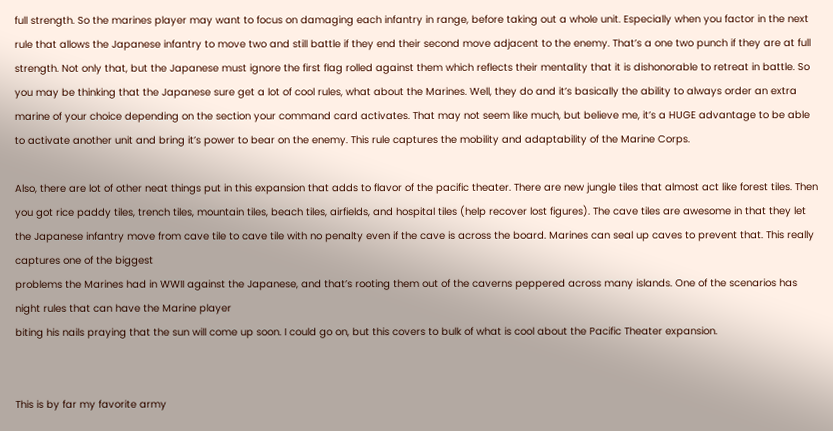full strength. So the marines player may want to focus on damaging each infantry in range, before taking out a whole unit. Especially when you factor in the next rule that allows the Japanese infantry to move two and still battle if they end their second move adjacent to the enemy. That’s a one two punch if they are at full strength. Not only that, but the Japanese must ignore the first flag rolled against them which reflects their mentality that it is dishonorable to retreat in battle. So you may be thinking that the Japanese sure get a lot of cool rules, what about the Marines. Well, they do and it’s basically the ability to always order an extra marine of your choice depending on the section your command card activates. That may not seem like much, but believe me, it’s a HUGE advantage to be able to activate another unit and bring it’s power to bear on the enemy. This rule captures the mobility and adaptability of the Marine Corps.

Also, there are lot of other neat things put in this expansion that adds to flavor of the pacific theater. There are new jungle tiles that almost act like forest tiles. Then you got rice paddy tiles, trench tiles, mountain tiles, beach tiles, airfields, and hospital tiles (help recover lost figures). The cave tiles are awesome in that they let the Japanese infantry move from cave tile to cave tile with no penalty even if the cave is across the board. Marines can seal up caves to prevent that. This really captures one of the biggest
problems the Marines had in WWII against the Japanese, and that’s rooting them out of the caverns peppered across many islands. One of the scenarios has night rules that can have the Marine player
biting his nails praying that the sun will come up soon. I could go on, but this covers to bulk of what is cool about the Pacific Theater expansion.


This is by far my favorite army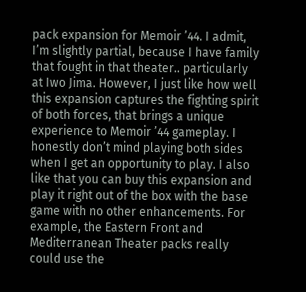pack expansion for Memoir ’44. I admit, I’m slightly partial, because I have family that fought in that theater.. particularly at Iwo Jima. However, I just like how well this expansion captures the fighting spirit of both forces, that brings a unique experience to Memoir ’44 gameplay. I honestly don’t mind playing both sides when I get an opportunity to play. I also like that you can buy this expansion and play it right out of the box with the base game with no other enhancements. For example, the Eastern Front and Mediterranean Theater packs really could use the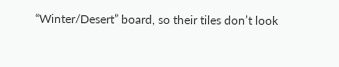“Winter/Desert” board, so their tiles don’t look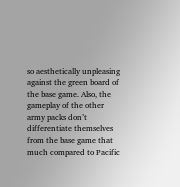so aesthetically unpleasing against the green board of the base game. Also, the gameplay of the other army packs don’t differentiate themselves from the base game that much compared to Pacific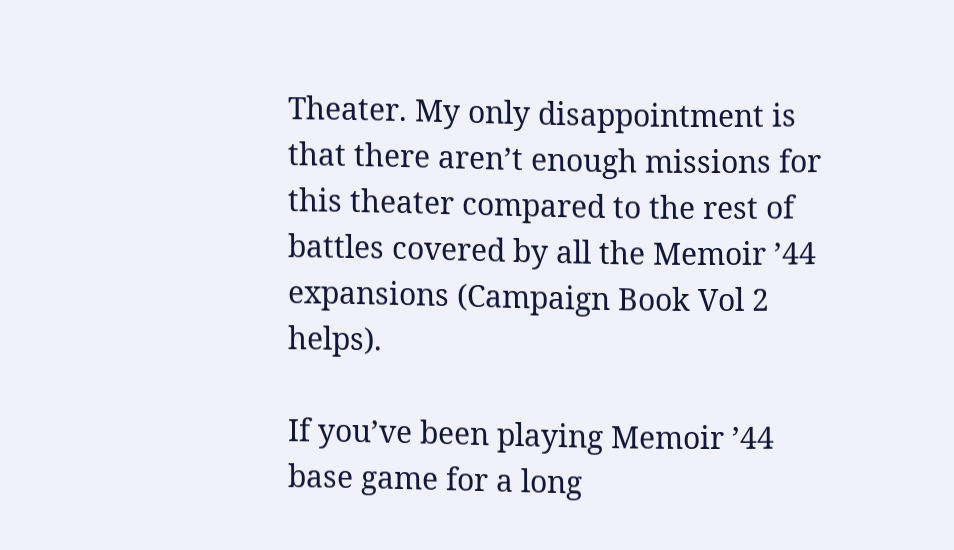Theater. My only disappointment is that there aren’t enough missions for this theater compared to the rest of battles covered by all the Memoir ’44 expansions (Campaign Book Vol 2 helps).

If you’ve been playing Memoir ’44 base game for a long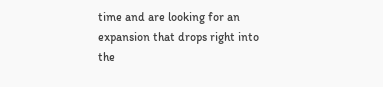time and are looking for an expansion that drops right into the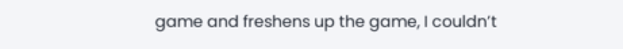game and freshens up the game, I couldn’t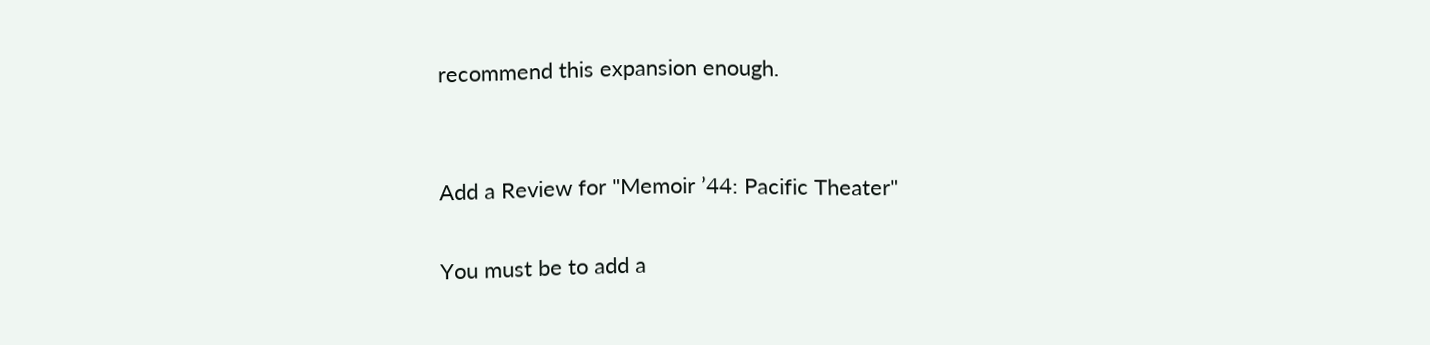recommend this expansion enough.


Add a Review for "Memoir ’44: Pacific Theater"

You must be to add a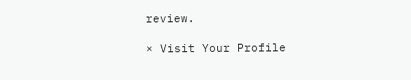review.

× Visit Your Profile